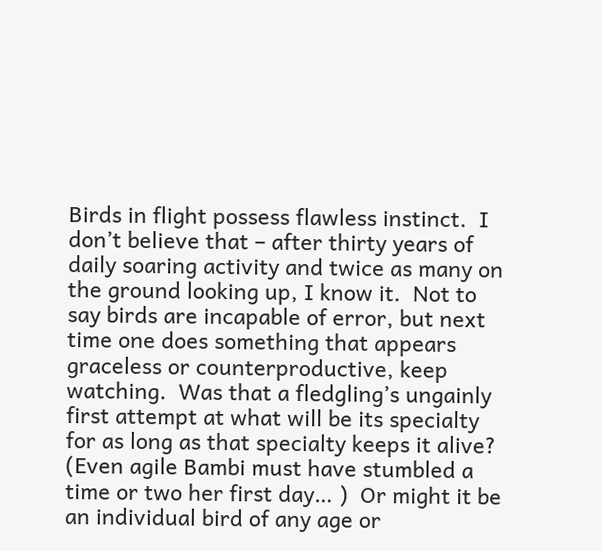Birds in flight possess flawless instinct.  I don’t believe that – after thirty years of daily soaring activity and twice as many on the ground looking up, I know it.  Not to say birds are incapable of error, but next time one does something that appears graceless or counterproductive, keep watching.  Was that a fledgling’s ungainly first attempt at what will be its specialty for as long as that specialty keeps it alive?  (Even agile Bambi must have stumbled a time or two her first day… )  Or might it be an individual bird of any age or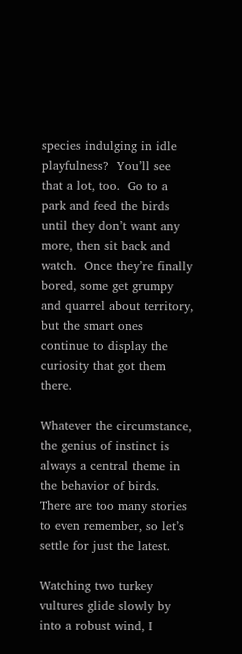species indulging in idle playfulness?  You’ll see that a lot, too.  Go to a park and feed the birds until they don’t want any more, then sit back and watch.  Once they’re finally bored, some get grumpy and quarrel about territory, but the smart ones continue to display the curiosity that got them there.

Whatever the circumstance, the genius of instinct is always a central theme in the behavior of birds.  There are too many stories to even remember, so let’s settle for just the latest.

Watching two turkey vultures glide slowly by into a robust wind, I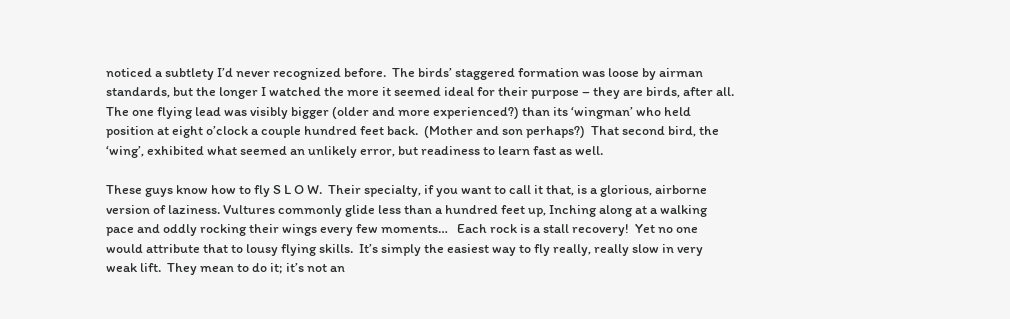noticed a subtlety I’d never recognized before.  The birds’ staggered formation was loose by airman standards, but the longer I watched the more it seemed ideal for their purpose – they are birds, after all.  The one flying lead was visibly bigger (older and more experienced?) than its ‘wingman’ who held position at eight o’clock a couple hundred feet back.  (Mother and son perhaps?)  That second bird, the ‘wing’, exhibited what seemed an unlikely error, but readiness to learn fast as well.

These guys know how to fly S L O W.  Their specialty, if you want to call it that, is a glorious, airborne version of laziness. Vultures commonly glide less than a hundred feet up, Inching along at a walking pace and oddly rocking their wings every few moments…   Each rock is a stall recovery!  Yet no one would attribute that to lousy flying skills.  It’s simply the easiest way to fly really, really slow in very weak lift.  They mean to do it; it’s not an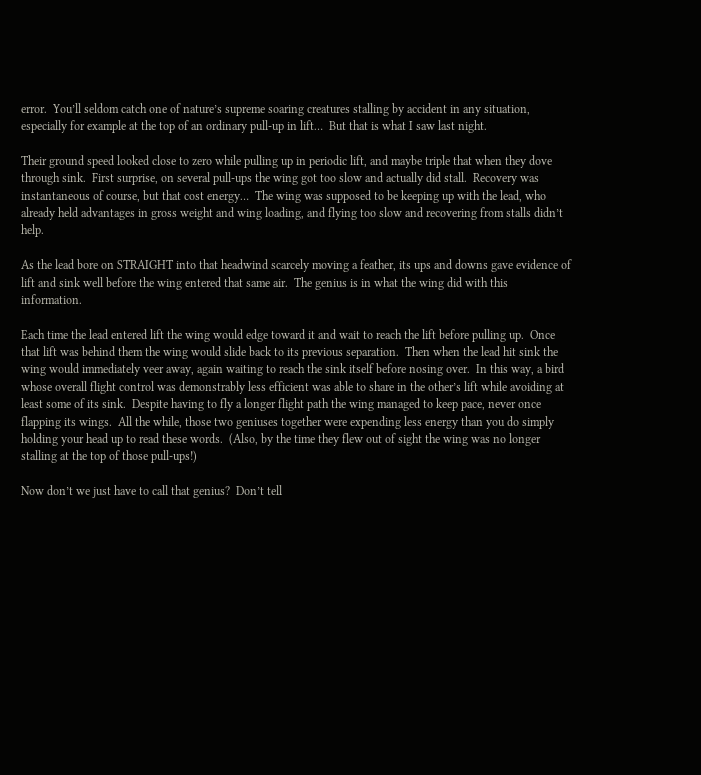error.  You’ll seldom catch one of nature’s supreme soaring creatures stalling by accident in any situation, especially for example at the top of an ordinary pull-up in lift…  But that is what I saw last night.

Their ground speed looked close to zero while pulling up in periodic lift, and maybe triple that when they dove through sink.  First surprise, on several pull-ups the wing got too slow and actually did stall.  Recovery was instantaneous of course, but that cost energy…  The wing was supposed to be keeping up with the lead, who already held advantages in gross weight and wing loading, and flying too slow and recovering from stalls didn’t help.

As the lead bore on STRAIGHT into that headwind scarcely moving a feather, its ups and downs gave evidence of lift and sink well before the wing entered that same air.  The genius is in what the wing did with this information.

Each time the lead entered lift the wing would edge toward it and wait to reach the lift before pulling up.  Once that lift was behind them the wing would slide back to its previous separation.  Then when the lead hit sink the wing would immediately veer away, again waiting to reach the sink itself before nosing over.  In this way, a bird whose overall flight control was demonstrably less efficient was able to share in the other’s lift while avoiding at least some of its sink.  Despite having to fly a longer flight path the wing managed to keep pace, never once flapping its wings.  All the while, those two geniuses together were expending less energy than you do simply holding your head up to read these words.  (Also, by the time they flew out of sight the wing was no longer stalling at the top of those pull-ups!)

Now don’t we just have to call that genius?  Don’t tell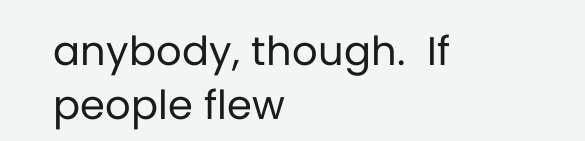anybody, though.  If people flew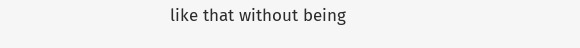like that without being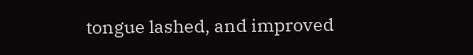tongue lashed, and improved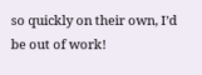so quickly on their own, I’d be out of work!